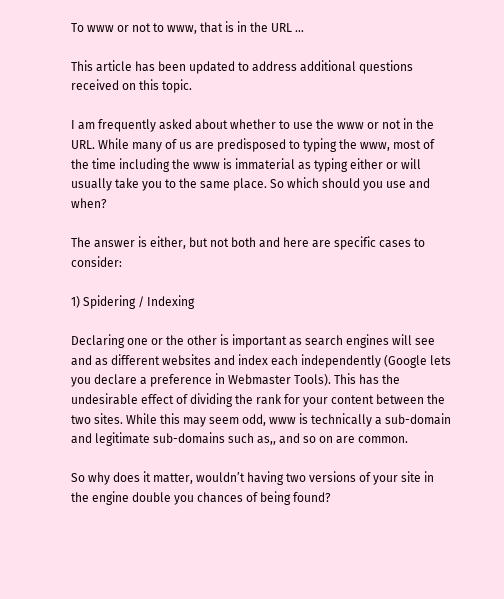To www or not to www, that is in the URL …

This article has been updated to address additional questions received on this topic.

I am frequently asked about whether to use the www or not in the URL. While many of us are predisposed to typing the www, most of the time including the www is immaterial as typing either or will usually take you to the same place. So which should you use and when?

The answer is either, but not both and here are specific cases to consider:

1) Spidering / Indexing

Declaring one or the other is important as search engines will see and as different websites and index each independently (Google lets you declare a preference in Webmaster Tools). This has the undesirable effect of dividing the rank for your content between the two sites. While this may seem odd, www is technically a sub-domain and legitimate sub-domains such as,, and so on are common.

So why does it matter, wouldn’t having two versions of your site in the engine double you chances of being found?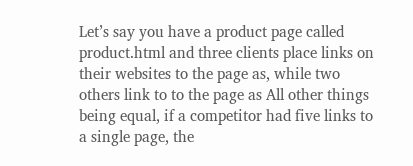Let’s say you have a product page called product.html and three clients place links on their websites to the page as, while two others link to to the page as All other things being equal, if a competitor had five links to a single page, the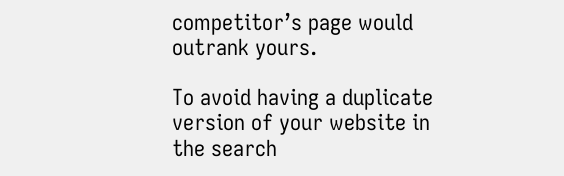competitor’s page would outrank yours.

To avoid having a duplicate version of your website in the search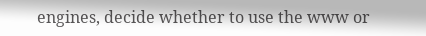engines, decide whether to use the www or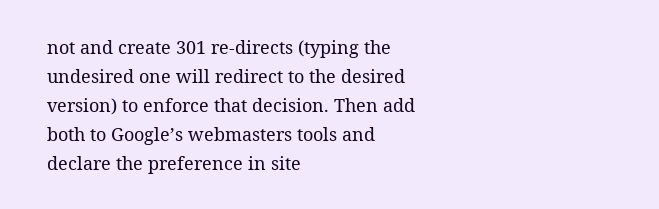not and create 301 re-directs (typing the undesired one will redirect to the desired version) to enforce that decision. Then add both to Google’s webmasters tools and declare the preference in site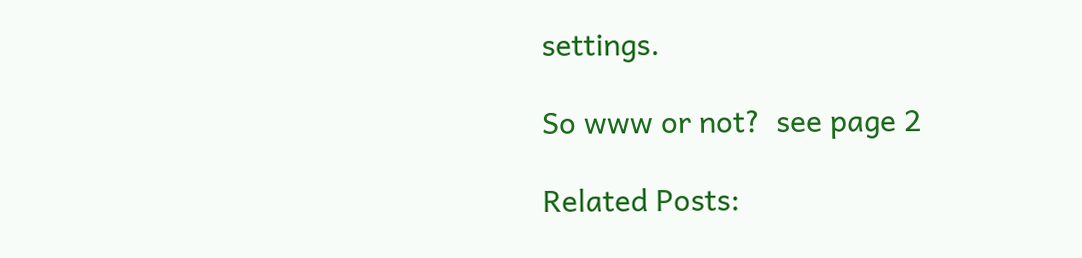settings.

So www or not?  see page 2

Related Posts: